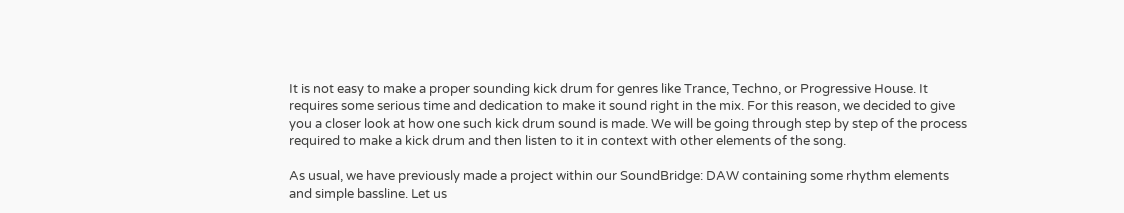It is not easy to make a proper sounding kick drum for genres like Trance, Techno, or Progressive House. It requires some serious time and dedication to make it sound right in the mix. For this reason, we decided to give you a closer look at how one such kick drum sound is made. We will be going through step by step of the process required to make a kick drum and then listen to it in context with other elements of the song.

As usual, we have previously made a project within our SoundBridge: DAW containing some rhythm elements and simple bassline. Let us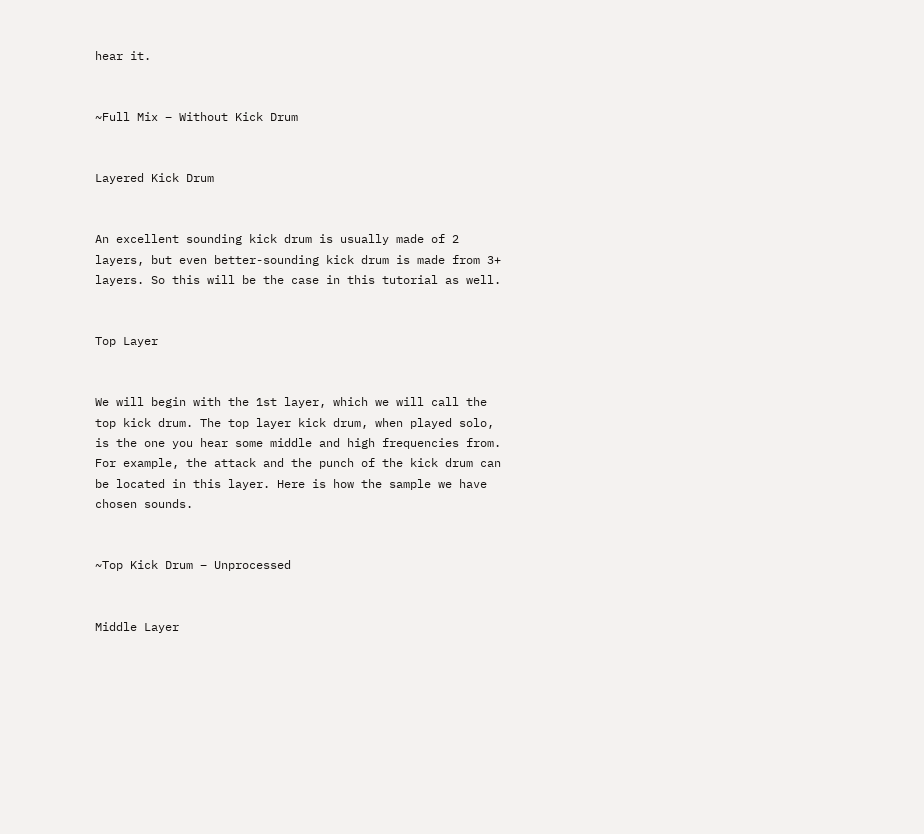hear it.


~Full Mix – Without Kick Drum


Layered Kick Drum


An excellent sounding kick drum is usually made of 2 layers, but even better-sounding kick drum is made from 3+ layers. So this will be the case in this tutorial as well.


Top Layer


We will begin with the 1st layer, which we will call the top kick drum. The top layer kick drum, when played solo, is the one you hear some middle and high frequencies from. For example, the attack and the punch of the kick drum can be located in this layer. Here is how the sample we have chosen sounds.


~Top Kick Drum – Unprocessed


Middle Layer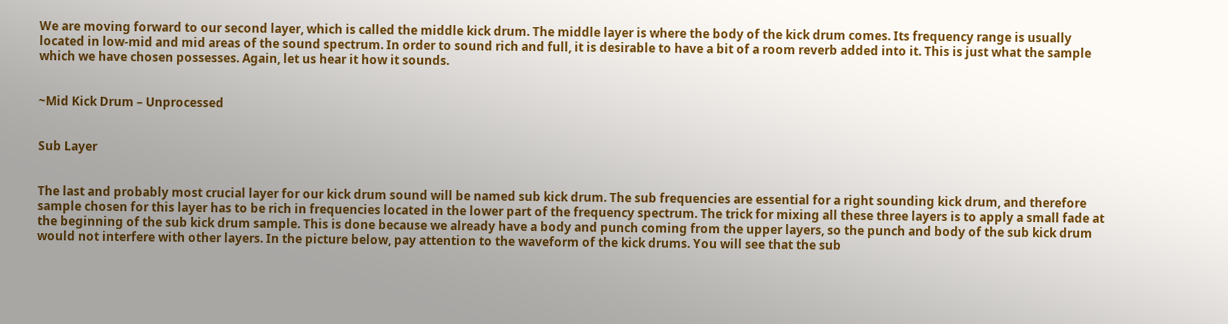We are moving forward to our second layer, which is called the middle kick drum. The middle layer is where the body of the kick drum comes. Its frequency range is usually located in low-mid and mid areas of the sound spectrum. In order to sound rich and full, it is desirable to have a bit of a room reverb added into it. This is just what the sample which we have chosen possesses. Again, let us hear it how it sounds.


~Mid Kick Drum – Unprocessed


Sub Layer


The last and probably most crucial layer for our kick drum sound will be named sub kick drum. The sub frequencies are essential for a right sounding kick drum, and therefore sample chosen for this layer has to be rich in frequencies located in the lower part of the frequency spectrum. The trick for mixing all these three layers is to apply a small fade at the beginning of the sub kick drum sample. This is done because we already have a body and punch coming from the upper layers, so the punch and body of the sub kick drum would not interfere with other layers. In the picture below, pay attention to the waveform of the kick drums. You will see that the sub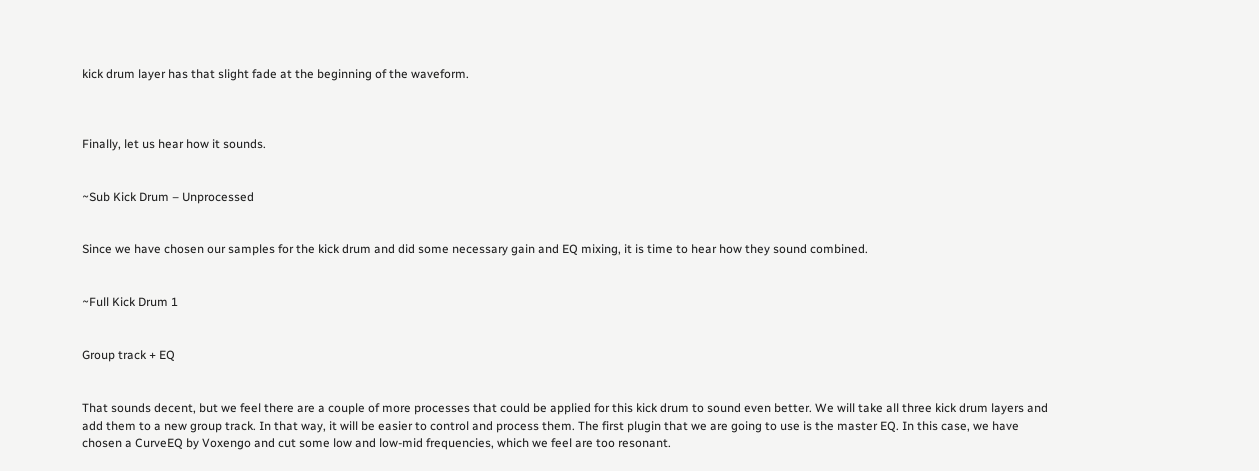kick drum layer has that slight fade at the beginning of the waveform.



Finally, let us hear how it sounds.


~Sub Kick Drum – Unprocessed


Since we have chosen our samples for the kick drum and did some necessary gain and EQ mixing, it is time to hear how they sound combined.


~Full Kick Drum 1


Group track + EQ


That sounds decent, but we feel there are a couple of more processes that could be applied for this kick drum to sound even better. We will take all three kick drum layers and add them to a new group track. In that way, it will be easier to control and process them. The first plugin that we are going to use is the master EQ. In this case, we have chosen a CurveEQ by Voxengo and cut some low and low-mid frequencies, which we feel are too resonant.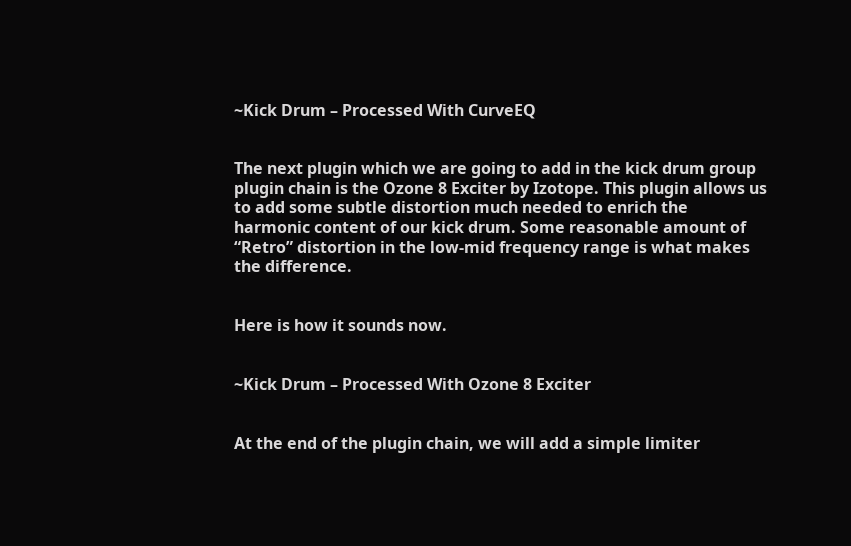~Kick Drum – Processed With CurveEQ


The next plugin which we are going to add in the kick drum group plugin chain is the Ozone 8 Exciter by Izotope. This plugin allows us to add some subtle distortion much needed to enrich the harmonic content of our kick drum. Some reasonable amount of “Retro” distortion in the low-mid frequency range is what makes the difference.


Here is how it sounds now.


~Kick Drum – Processed With Ozone 8 Exciter


At the end of the plugin chain, we will add a simple limiter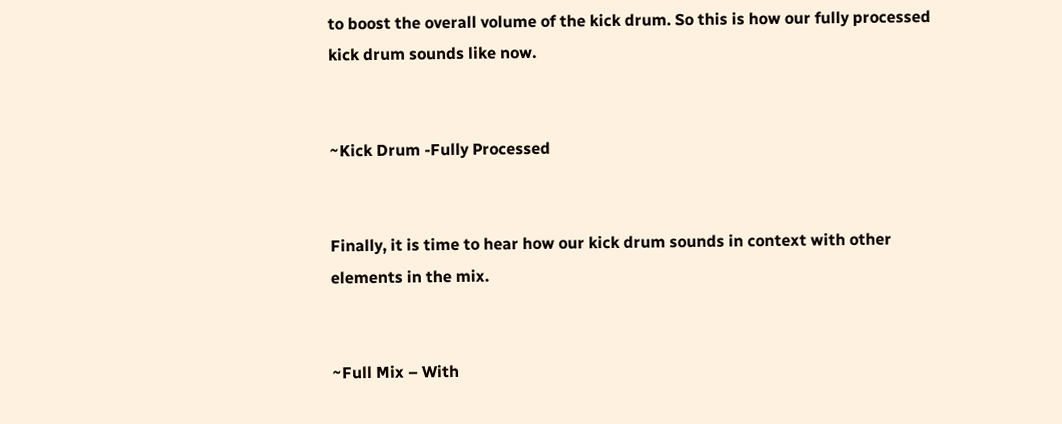to boost the overall volume of the kick drum. So this is how our fully processed kick drum sounds like now.


~Kick Drum -Fully Processed


Finally, it is time to hear how our kick drum sounds in context with other elements in the mix.


~Full Mix – With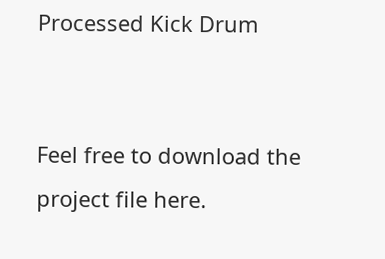Processed Kick Drum


Feel free to download the project file here.